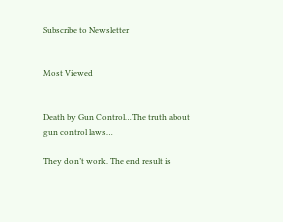Subscribe to Newsletter


Most Viewed


Death by Gun Control…The truth about gun control laws…

They don’t work. The end result is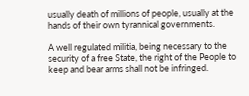usually death of millions of people, usually at the hands of their own tyrannical governments.

A well regulated militia, being necessary to the security of a free State, the right of the People to keep and bear arms shall not be infringed.